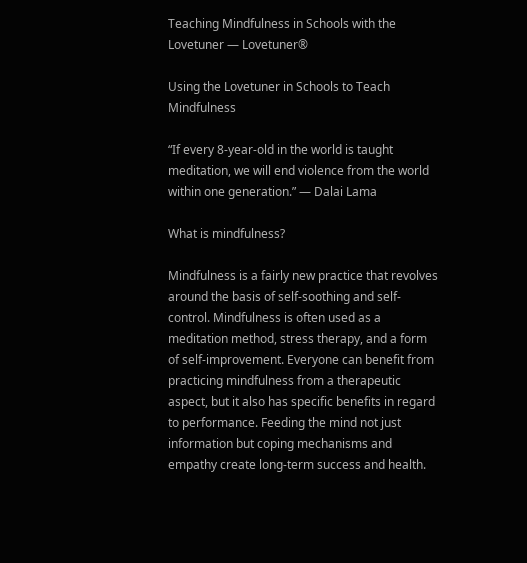Teaching Mindfulness in Schools with the Lovetuner — Lovetuner®

Using the Lovetuner in Schools to Teach Mindfulness

“If every 8-year-old in the world is taught meditation, we will end violence from the world within one generation.” — Dalai Lama

What is mindfulness?

Mindfulness is a fairly new practice that revolves around the basis of self-soothing and self-control. Mindfulness is often used as a meditation method, stress therapy, and a form of self-improvement. Everyone can benefit from practicing mindfulness from a therapeutic aspect, but it also has specific benefits in regard to performance. Feeding the mind not just information but coping mechanisms and empathy create long-term success and health.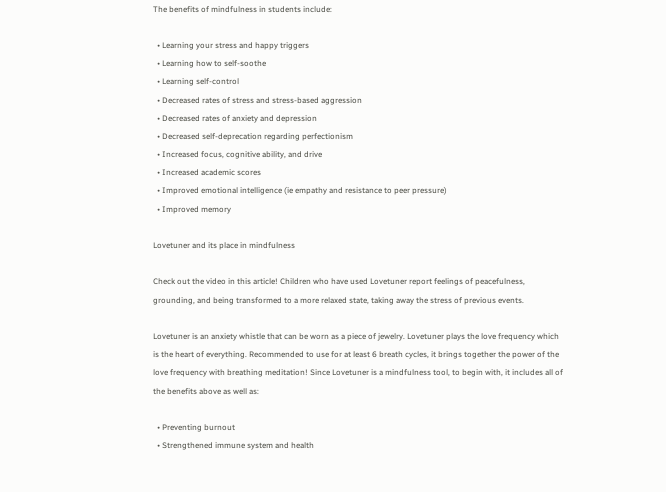The benefits of mindfulness in students include:

  • Learning your stress and happy triggers
  • Learning how to self-soothe
  • Learning self-control
  • Decreased rates of stress and stress-based aggression
  • Decreased rates of anxiety and depression
  • Decreased self-deprecation regarding perfectionism
  • Increased focus, cognitive ability, and drive
  • Increased academic scores
  • Improved emotional intelligence (ie empathy and resistance to peer pressure)
  • Improved memory

Lovetuner and its place in mindfulness

Check out the video in this article! Children who have used Lovetuner report feelings of peacefulness, grounding, and being transformed to a more relaxed state, taking away the stress of previous events.

Lovetuner is an anxiety whistle that can be worn as a piece of jewelry. Lovetuner plays the love frequency which is the heart of everything. Recommended to use for at least 6 breath cycles, it brings together the power of the love frequency with breathing meditation! Since Lovetuner is a mindfulness tool, to begin with, it includes all of the benefits above as well as:

  • Preventing burnout
  • Strengthened immune system and health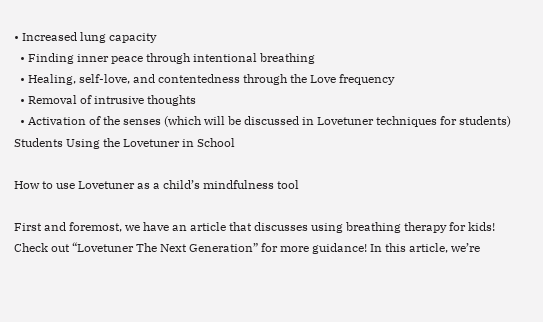• Increased lung capacity
  • Finding inner peace through intentional breathing
  • Healing, self-love, and contentedness through the Love frequency
  • Removal of intrusive thoughts
  • Activation of the senses (which will be discussed in Lovetuner techniques for students)
Students Using the Lovetuner in School

How to use Lovetuner as a child’s mindfulness tool

First and foremost, we have an article that discusses using breathing therapy for kids! Check out “Lovetuner The Next Generation” for more guidance! In this article, we’re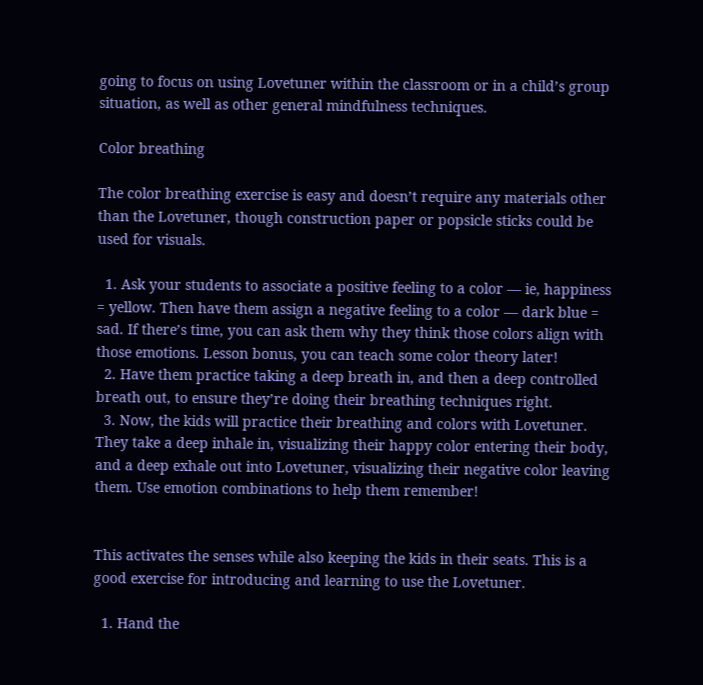going to focus on using Lovetuner within the classroom or in a child’s group situation, as well as other general mindfulness techniques.

Color breathing

The color breathing exercise is easy and doesn’t require any materials other than the Lovetuner, though construction paper or popsicle sticks could be used for visuals.

  1. Ask your students to associate a positive feeling to a color — ie, happiness = yellow. Then have them assign a negative feeling to a color — dark blue = sad. If there’s time, you can ask them why they think those colors align with those emotions. Lesson bonus, you can teach some color theory later!
  2. Have them practice taking a deep breath in, and then a deep controlled breath out, to ensure they’re doing their breathing techniques right.
  3. Now, the kids will practice their breathing and colors with Lovetuner. They take a deep inhale in, visualizing their happy color entering their body, and a deep exhale out into Lovetuner, visualizing their negative color leaving them. Use emotion combinations to help them remember!


This activates the senses while also keeping the kids in their seats. This is a good exercise for introducing and learning to use the Lovetuner.

  1. Hand the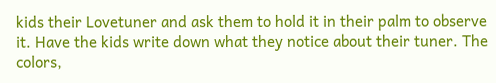kids their Lovetuner and ask them to hold it in their palm to observe it. Have the kids write down what they notice about their tuner. The colors,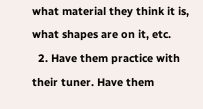what material they think it is, what shapes are on it, etc.
  2. Have them practice with their tuner. Have them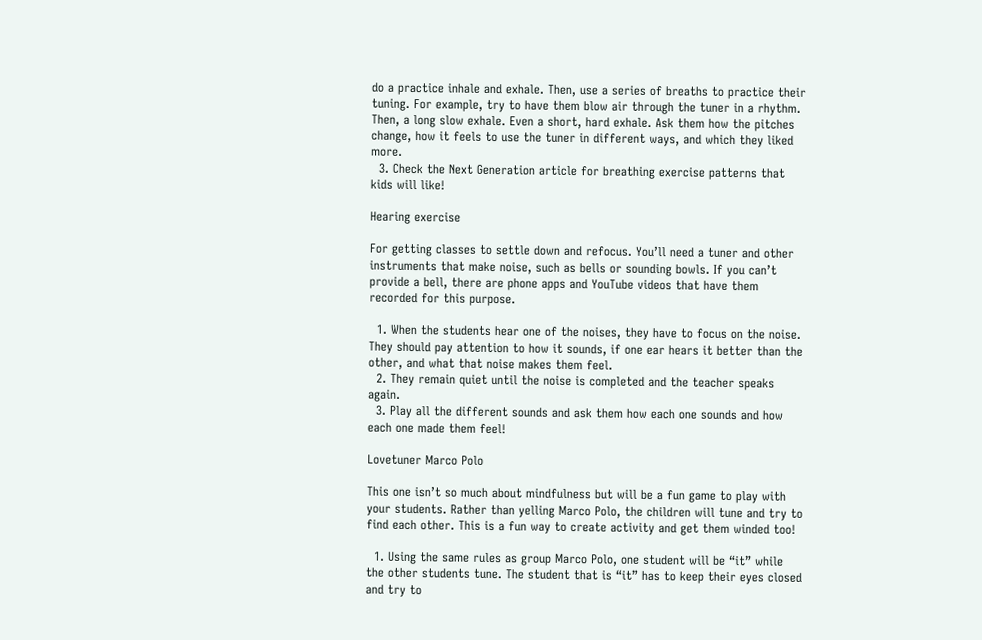do a practice inhale and exhale. Then, use a series of breaths to practice their tuning. For example, try to have them blow air through the tuner in a rhythm. Then, a long slow exhale. Even a short, hard exhale. Ask them how the pitches change, how it feels to use the tuner in different ways, and which they liked more.
  3. Check the Next Generation article for breathing exercise patterns that kids will like!

Hearing exercise

For getting classes to settle down and refocus. You’ll need a tuner and other instruments that make noise, such as bells or sounding bowls. If you can’t provide a bell, there are phone apps and YouTube videos that have them recorded for this purpose.

  1. When the students hear one of the noises, they have to focus on the noise. They should pay attention to how it sounds, if one ear hears it better than the other, and what that noise makes them feel.
  2. They remain quiet until the noise is completed and the teacher speaks again.
  3. Play all the different sounds and ask them how each one sounds and how each one made them feel!

Lovetuner Marco Polo

This one isn’t so much about mindfulness but will be a fun game to play with your students. Rather than yelling Marco Polo, the children will tune and try to find each other. This is a fun way to create activity and get them winded too!

  1. Using the same rules as group Marco Polo, one student will be “it” while the other students tune. The student that is “it” has to keep their eyes closed and try to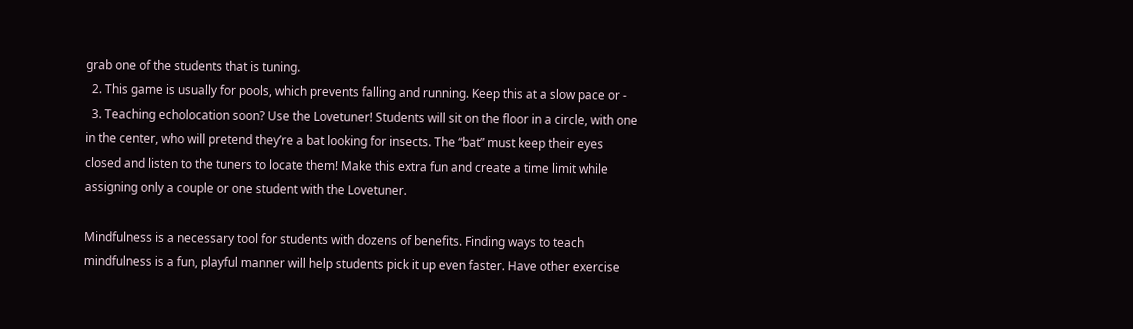grab one of the students that is tuning.
  2. This game is usually for pools, which prevents falling and running. Keep this at a slow pace or -
  3. Teaching echolocation soon? Use the Lovetuner! Students will sit on the floor in a circle, with one in the center, who will pretend they’re a bat looking for insects. The “bat” must keep their eyes closed and listen to the tuners to locate them! Make this extra fun and create a time limit while assigning only a couple or one student with the Lovetuner.

Mindfulness is a necessary tool for students with dozens of benefits. Finding ways to teach mindfulness is a fun, playful manner will help students pick it up even faster. Have other exercise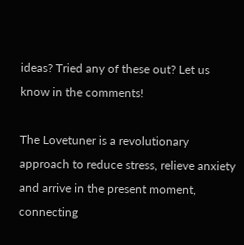ideas? Tried any of these out? Let us know in the comments!

The Lovetuner is a revolutionary approach to reduce stress, relieve anxiety and arrive in the present moment, connecting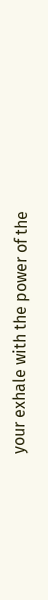your exhale with the power of the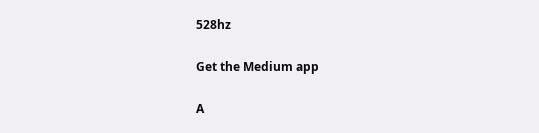528hz

Get the Medium app

A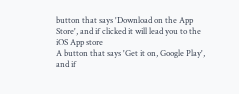button that says 'Download on the App Store', and if clicked it will lead you to the iOS App store
A button that says 'Get it on, Google Play', and if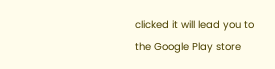clicked it will lead you to the Google Play store